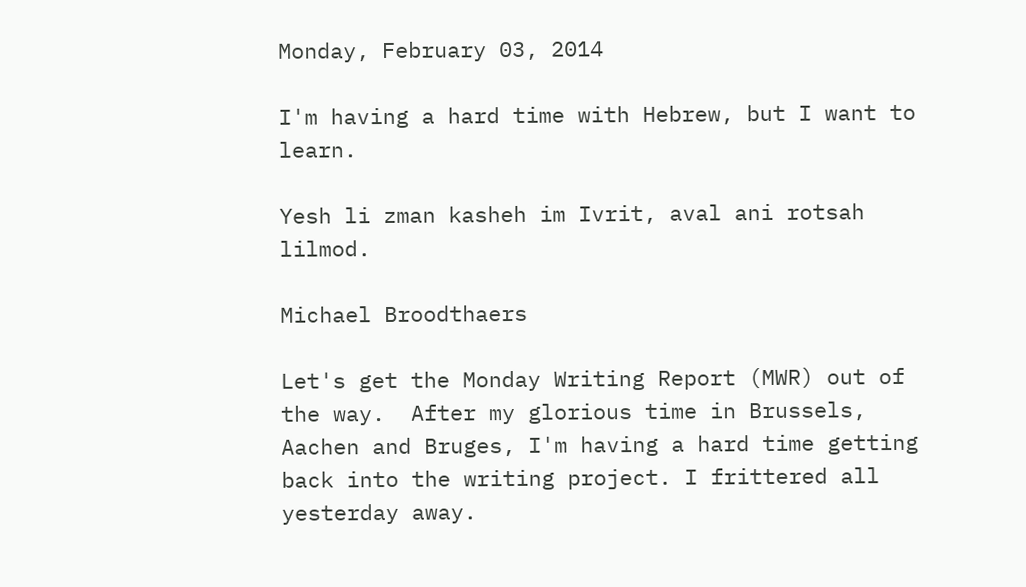Monday, February 03, 2014

I'm having a hard time with Hebrew, but I want to learn.

Yesh li zman kasheh im Ivrit, aval ani rotsah lilmod.

Michael Broodthaers

Let's get the Monday Writing Report (MWR) out of the way.  After my glorious time in Brussels, Aachen and Bruges, I'm having a hard time getting back into the writing project. I frittered all yesterday away.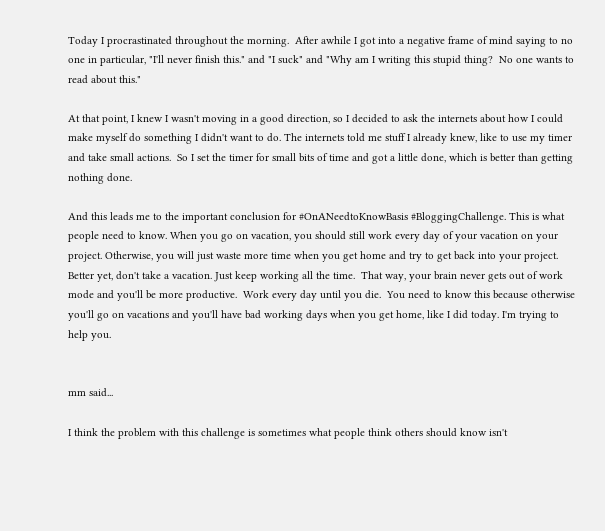Today I procrastinated throughout the morning.  After awhile I got into a negative frame of mind saying to no one in particular, "I'll never finish this." and "I suck" and "Why am I writing this stupid thing?  No one wants to read about this."

At that point, I knew I wasn't moving in a good direction, so I decided to ask the internets about how I could make myself do something I didn't want to do. The internets told me stuff I already knew, like to use my timer and take small actions.  So I set the timer for small bits of time and got a little done, which is better than getting nothing done.

And this leads me to the important conclusion for #OnANeedtoKnowBasis #BloggingChallenge. This is what people need to know. When you go on vacation, you should still work every day of your vacation on your project. Otherwise, you will just waste more time when you get home and try to get back into your project.  Better yet, don't take a vacation. Just keep working all the time.  That way, your brain never gets out of work mode and you'll be more productive.  Work every day until you die.  You need to know this because otherwise you'll go on vacations and you'll have bad working days when you get home, like I did today. I'm trying to help you.


mm said...

I think the problem with this challenge is sometimes what people think others should know isn't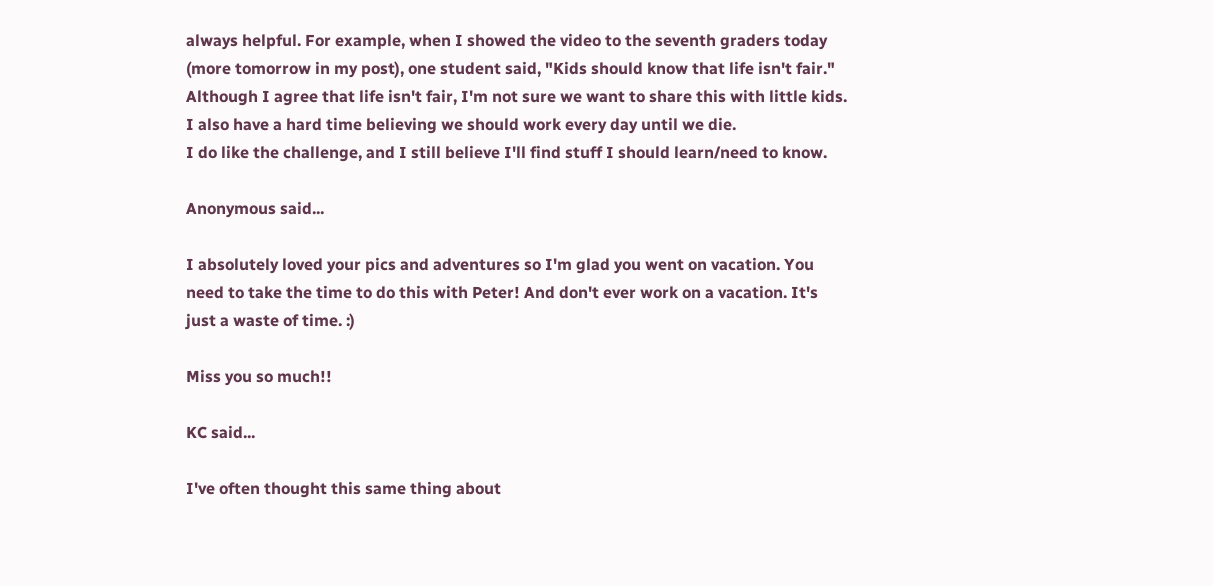always helpful. For example, when I showed the video to the seventh graders today (more tomorrow in my post), one student said, "Kids should know that life isn't fair." Although I agree that life isn't fair, I'm not sure we want to share this with little kids. I also have a hard time believing we should work every day until we die.
I do like the challenge, and I still believe I'll find stuff I should learn/need to know.

Anonymous said...

I absolutely loved your pics and adventures so I'm glad you went on vacation. You need to take the time to do this with Peter! And don't ever work on a vacation. It's just a waste of time. :)

Miss you so much!!

KC said...

I've often thought this same thing about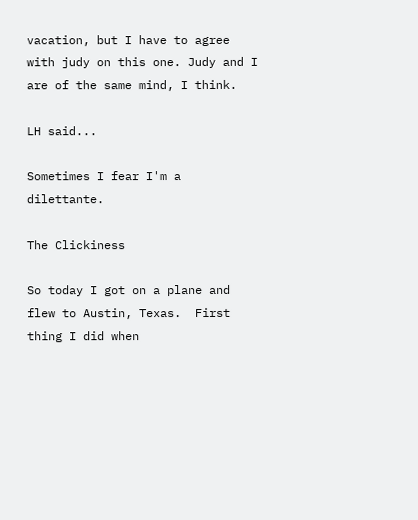vacation, but I have to agree with judy on this one. Judy and I are of the same mind, I think.

LH said...

Sometimes I fear I'm a dilettante.

The Clickiness

So today I got on a plane and flew to Austin, Texas.  First thing I did when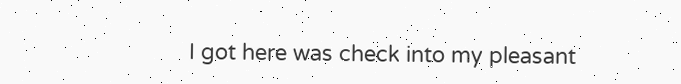I got here was check into my pleasant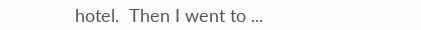hotel.  Then I went to ...